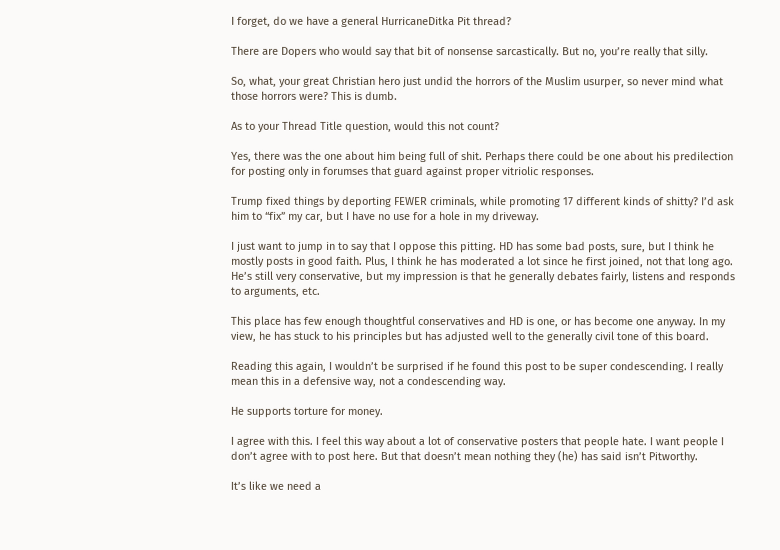I forget, do we have a general HurricaneDitka Pit thread?

There are Dopers who would say that bit of nonsense sarcastically. But no, you’re really that silly.

So, what, your great Christian hero just undid the horrors of the Muslim usurper, so never mind what those horrors were? This is dumb.

As to your Thread Title question, would this not count?

Yes, there was the one about him being full of shit. Perhaps there could be one about his predilection for posting only in forumses that guard against proper vitriolic responses.

Trump fixed things by deporting FEWER criminals, while promoting 17 different kinds of shitty? I’d ask him to “fix” my car, but I have no use for a hole in my driveway.

I just want to jump in to say that I oppose this pitting. HD has some bad posts, sure, but I think he mostly posts in good faith. Plus, I think he has moderated a lot since he first joined, not that long ago. He’s still very conservative, but my impression is that he generally debates fairly, listens and responds to arguments, etc.

This place has few enough thoughtful conservatives and HD is one, or has become one anyway. In my view, he has stuck to his principles but has adjusted well to the generally civil tone of this board.

Reading this again, I wouldn’t be surprised if he found this post to be super condescending. I really mean this in a defensive way, not a condescending way.

He supports torture for money.

I agree with this. I feel this way about a lot of conservative posters that people hate. I want people I don’t agree with to post here. But that doesn’t mean nothing they (he) has said isn’t Pitworthy.

It’s like we need a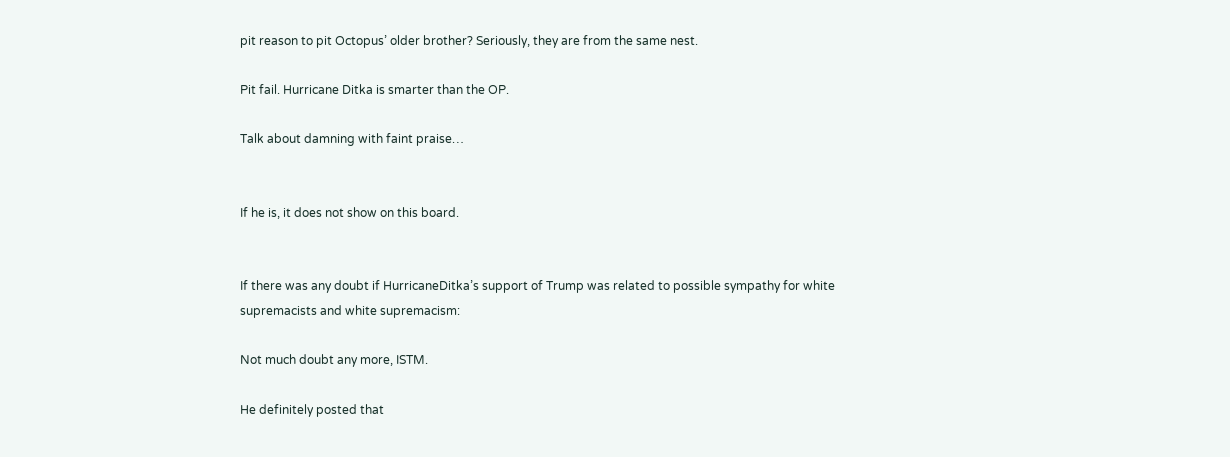pit reason to pit Octopus’ older brother? Seriously, they are from the same nest.

Pit fail. Hurricane Ditka is smarter than the OP.

Talk about damning with faint praise…


If he is, it does not show on this board.


If there was any doubt if HurricaneDitka’s support of Trump was related to possible sympathy for white supremacists and white supremacism:

Not much doubt any more, ISTM.

He definitely posted that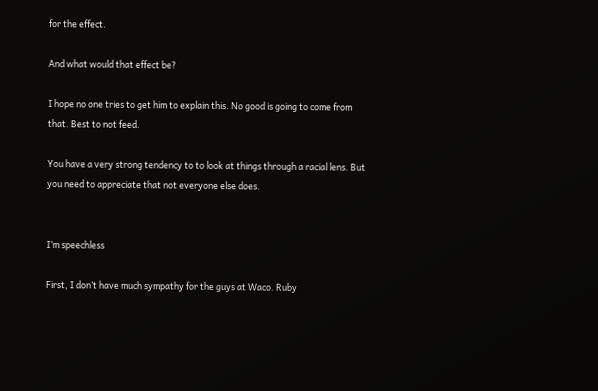for the effect.

And what would that effect be?

I hope no one tries to get him to explain this. No good is going to come from that. Best to not feed.

You have a very strong tendency to to look at things through a racial lens. But you need to appreciate that not everyone else does.


I’m speechless

First, I don’t have much sympathy for the guys at Waco. Ruby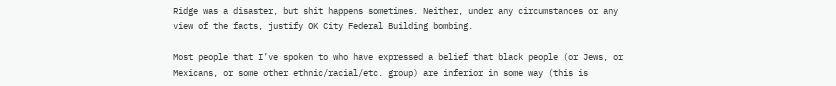Ridge was a disaster, but shit happens sometimes. Neither, under any circumstances or any view of the facts, justify OK City Federal Building bombing.

Most people that I’ve spoken to who have expressed a belief that black people (or Jews, or Mexicans, or some other ethnic/racial/etc. group) are inferior in some way (this is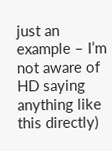just an example – I’m not aware of HD saying anything like this directly)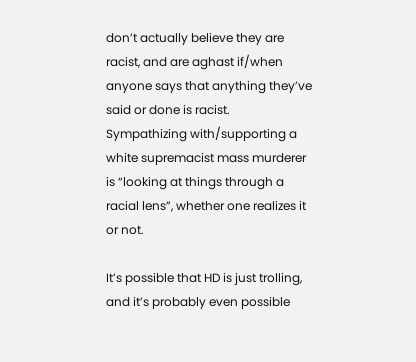don’t actually believe they are racist, and are aghast if/when anyone says that anything they’ve said or done is racist. Sympathizing with/supporting a white supremacist mass murderer is “looking at things through a racial lens”, whether one realizes it or not.

It’s possible that HD is just trolling, and it’s probably even possible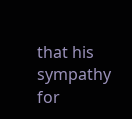that his sympathy for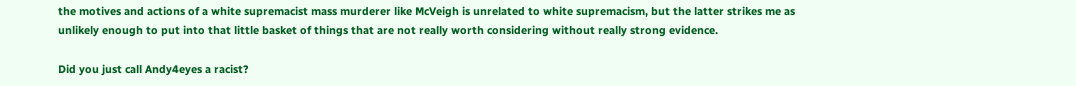the motives and actions of a white supremacist mass murderer like McVeigh is unrelated to white supremacism, but the latter strikes me as unlikely enough to put into that little basket of things that are not really worth considering without really strong evidence.

Did you just call Andy4eyes a racist?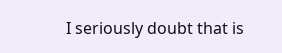I seriously doubt that is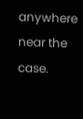anywhere near the case.